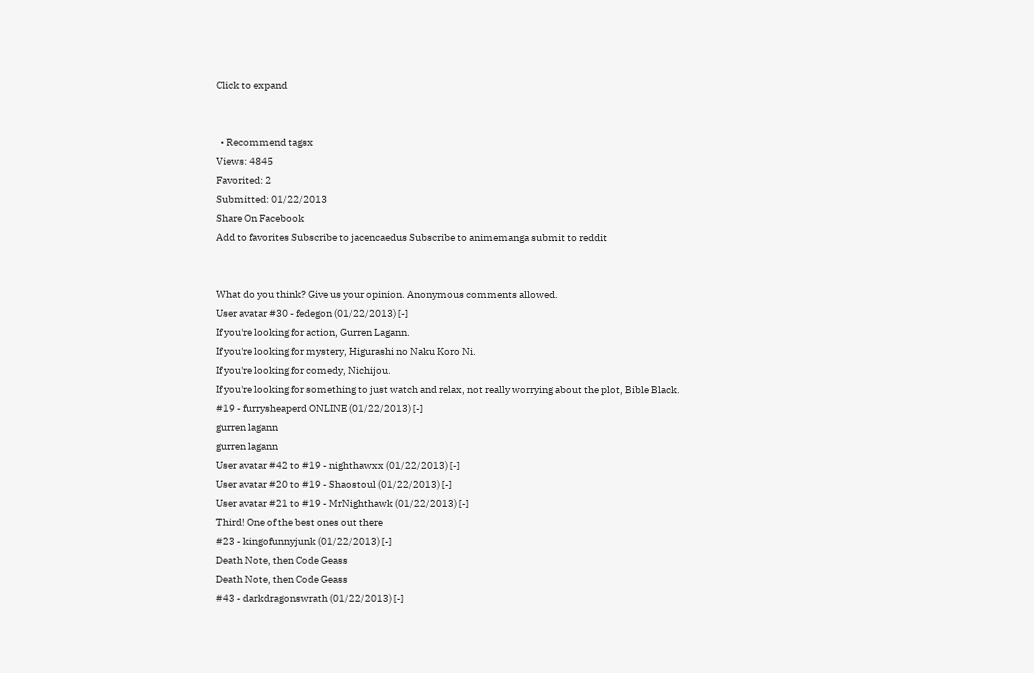Click to expand


  • Recommend tagsx
Views: 4845
Favorited: 2
Submitted: 01/22/2013
Share On Facebook
Add to favorites Subscribe to jacencaedus Subscribe to animemanga submit to reddit


What do you think? Give us your opinion. Anonymous comments allowed.
User avatar #30 - fedegon (01/22/2013) [-]
If you're looking for action, Gurren Lagann.
If you're looking for mystery, Higurashi no Naku Koro Ni.
If you're looking for comedy, Nichijou.
If you're looking for something to just watch and relax, not really worrying about the plot, Bible Black.
#19 - furrysheaperd ONLINE (01/22/2013) [-]
gurren lagann
gurren lagann
User avatar #42 to #19 - nighthawxx (01/22/2013) [-]
User avatar #20 to #19 - Shaostoul (01/22/2013) [-]
User avatar #21 to #19 - MrNighthawk (01/22/2013) [-]
Third! One of the best ones out there
#23 - kingofunnyjunk (01/22/2013) [-]
Death Note, then Code Geass
Death Note, then Code Geass
#43 - darkdragonswrath (01/22/2013) [-]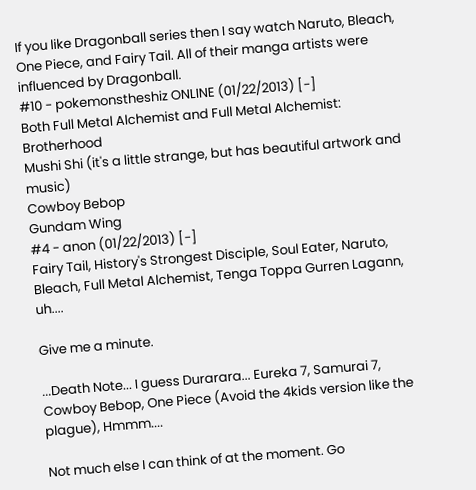If you like Dragonball series then I say watch Naruto, Bleach, One Piece, and Fairy Tail. All of their manga artists were influenced by Dragonball.
#10 - pokemonstheshiz ONLINE (01/22/2013) [-]
Both Full Metal Alchemist and Full Metal Alchemist: Brotherhood
Mushi Shi (it's a little strange, but has beautiful artwork and music)
Cowboy Bebop
Gundam Wing
#4 - anon (01/22/2013) [-]
Fairy Tail, History's Strongest Disciple, Soul Eater, Naruto, Bleach, Full Metal Alchemist, Tenga Toppa Gurren Lagann, uh....

Give me a minute.

...Death Note... I guess Durarara... Eureka 7, Samurai 7, Cowboy Bebop, One Piece (Avoid the 4kids version like the plague), Hmmm....

Not much else I can think of at the moment. Go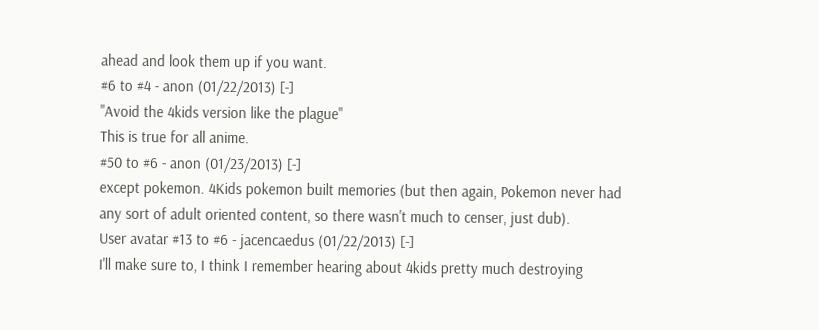ahead and look them up if you want.
#6 to #4 - anon (01/22/2013) [-]
"Avoid the 4kids version like the plague"
This is true for all anime.
#50 to #6 - anon (01/23/2013) [-]
except pokemon. 4Kids pokemon built memories (but then again, Pokemon never had any sort of adult oriented content, so there wasn't much to censer, just dub).
User avatar #13 to #6 - jacencaedus (01/22/2013) [-]
I'll make sure to, I think I remember hearing about 4kids pretty much destroying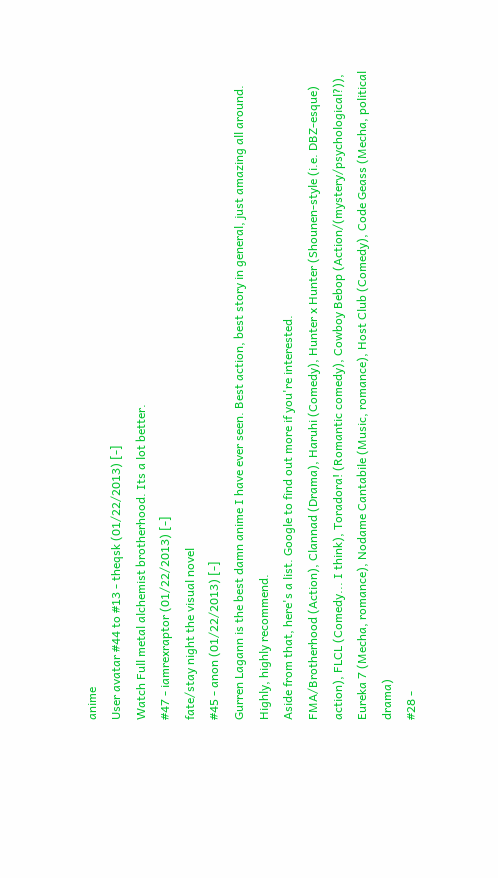anime
User avatar #44 to #13 - theqsk (01/22/2013) [-]
Watch Full metal alchemist brotherhood. Its a lot better.
#47 - iamrexraptor (01/22/2013) [-]
fate/stay night the visual novel
#45 - anon (01/22/2013) [-]
Gurren Lagann is the best damn anime I have ever seen. Best action, best story in general, just amazing all around. Highly, highly recommend.
Aside from that, here's a list. Google to find out more if you're interested.
FMA/Brotherhood (Action), Clannad (Drama), Haruhi (Comedy), Hunter x Hunter (Shounen-style (i.e. DBZ-esque) action), FLCL (Comedy... I think), Toradora! (Romantic comedy), Cowboy Bebop (Action/(mystery/psychological?)), Eureka 7 (Mecha, romance), Nodame Cantabile (Music, romance), Host Club (Comedy), Code Geass (Mecha, political drama)
#28 -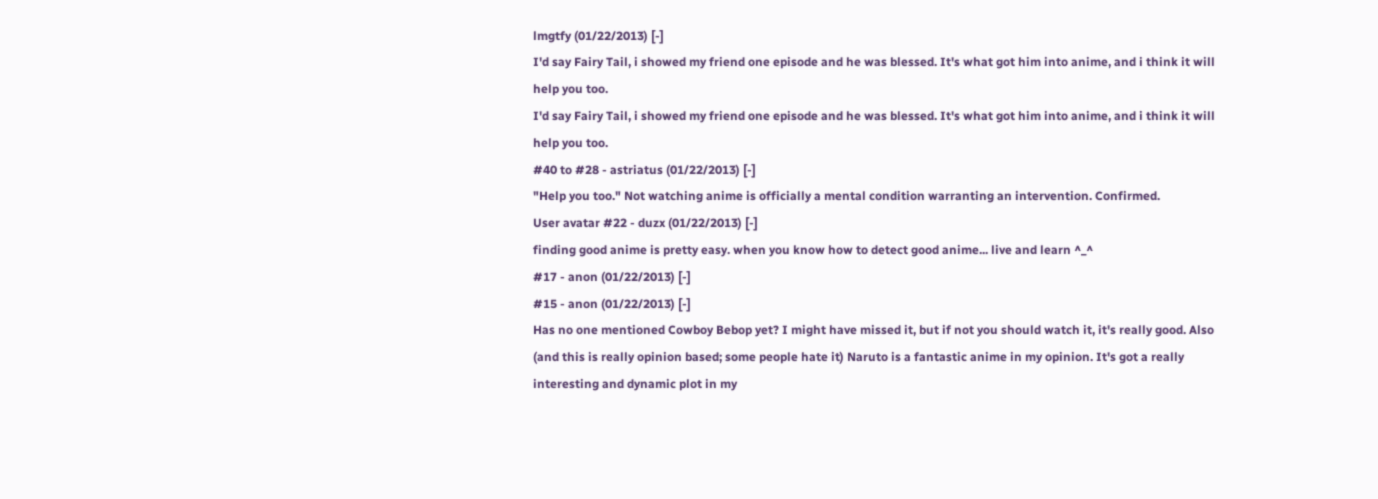lmgtfy (01/22/2013) [-]
I'd say Fairy Tail, i showed my friend one episode and he was blessed. It's what got him into anime, and i think it will help you too.
I'd say Fairy Tail, i showed my friend one episode and he was blessed. It's what got him into anime, and i think it will help you too.
#40 to #28 - astriatus (01/22/2013) [-]
"Help you too." Not watching anime is officially a mental condition warranting an intervention. Confirmed.
User avatar #22 - duzx (01/22/2013) [-]
finding good anime is pretty easy. when you know how to detect good anime... live and learn ^_^
#17 - anon (01/22/2013) [-]
#15 - anon (01/22/2013) [-]
Has no one mentioned Cowboy Bebop yet? I might have missed it, but if not you should watch it, it's really good. Also (and this is really opinion based; some people hate it) Naruto is a fantastic anime in my opinion. It's got a really interesting and dynamic plot in my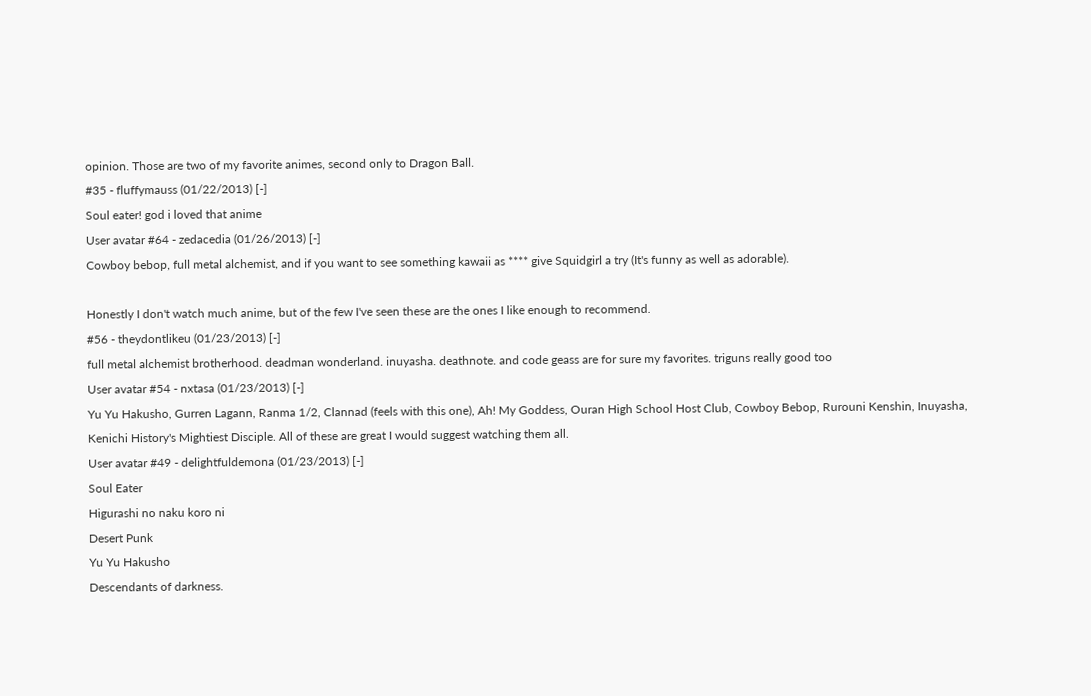opinion. Those are two of my favorite animes, second only to Dragon Ball.
#35 - fluffymauss (01/22/2013) [-]
Soul eater! god i loved that anime
User avatar #64 - zedacedia (01/26/2013) [-]
Cowboy bebop, full metal alchemist, and if you want to see something kawaii as **** give Squidgirl a try (It's funny as well as adorable).

Honestly I don't watch much anime, but of the few I've seen these are the ones I like enough to recommend.
#56 - theydontlikeu (01/23/2013) [-]
full metal alchemist brotherhood. deadman wonderland. inuyasha. deathnote. and code geass are for sure my favorites. triguns really good too
User avatar #54 - nxtasa (01/23/2013) [-]
Yu Yu Hakusho, Gurren Lagann, Ranma 1/2, Clannad (feels with this one), Ah! My Goddess, Ouran High School Host Club, Cowboy Bebop, Rurouni Kenshin, Inuyasha, Kenichi History's Mightiest Disciple. All of these are great I would suggest watching them all.
User avatar #49 - delightfuldemona (01/23/2013) [-]
Soul Eater
Higurashi no naku koro ni
Desert Punk
Yu Yu Hakusho
Descendants of darkness.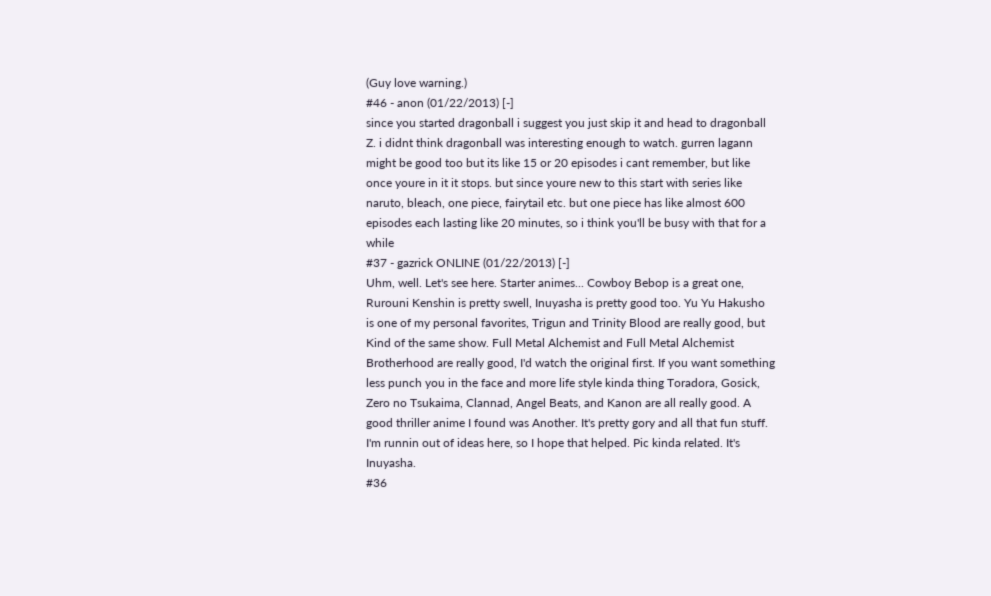(Guy love warning.)
#46 - anon (01/22/2013) [-]
since you started dragonball i suggest you just skip it and head to dragonball Z. i didnt think dragonball was interesting enough to watch. gurren lagann might be good too but its like 15 or 20 episodes i cant remember, but like once youre in it it stops. but since youre new to this start with series like naruto, bleach, one piece, fairytail etc. but one piece has like almost 600 episodes each lasting like 20 minutes, so i think you'll be busy with that for a while
#37 - gazrick ONLINE (01/22/2013) [-]
Uhm, well. Let's see here. Starter animes... Cowboy Bebop is a great one, Rurouni Kenshin is pretty swell, Inuyasha is pretty good too. Yu Yu Hakusho is one of my personal favorites, Trigun and Trinity Blood are really good, but Kind of the same show. Full Metal Alchemist and Full Metal Alchemist Brotherhood are really good, I'd watch the original first. If you want something less punch you in the face and more life style kinda thing Toradora, Gosick, Zero no Tsukaima, Clannad, Angel Beats, and Kanon are all really good. A good thriller anime I found was Another. It's pretty gory and all that fun stuff. I'm runnin out of ideas here, so I hope that helped. Pic kinda related. It's Inuyasha.
#36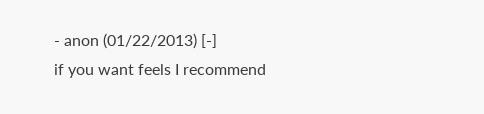- anon (01/22/2013) [-]
if you want feels I recommend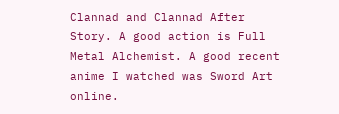Clannad and Clannad After Story. A good action is Full Metal Alchemist. A good recent anime I watched was Sword Art online.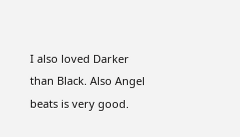I also loved Darker than Black. Also Angel beats is very good.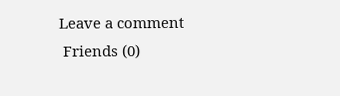Leave a comment
 Friends (0)